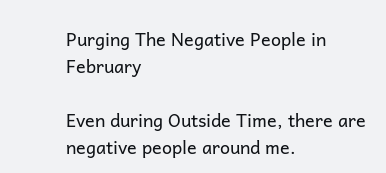Purging The Negative People in February

Even during Outside Time, there are negative people around me.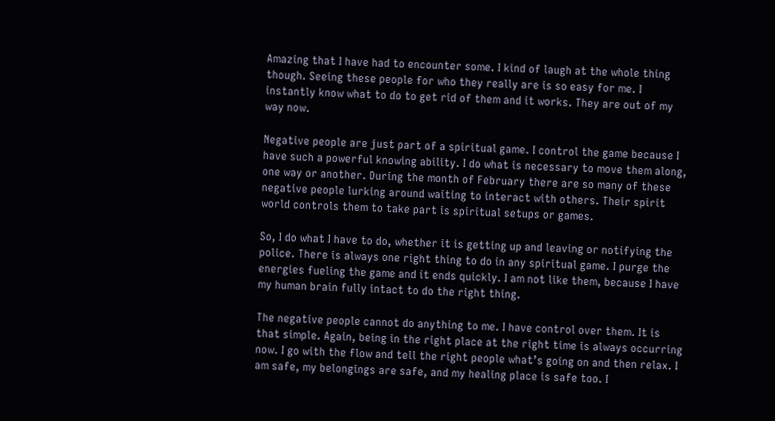Amazing that I have had to encounter some. I kind of laugh at the whole thing though. Seeing these people for who they really are is so easy for me. I instantly know what to do to get rid of them and it works. They are out of my way now.

Negative people are just part of a spiritual game. I control the game because I have such a powerful knowing ability. I do what is necessary to move them along, one way or another. During the month of February there are so many of these negative people lurking around waiting to interact with others. Their spirit world controls them to take part is spiritual setups or games.

So, I do what I have to do, whether it is getting up and leaving or notifying the police. There is always one right thing to do in any spiritual game. I purge the energies fueling the game and it ends quickly. I am not like them, because I have my human brain fully intact to do the right thing.

The negative people cannot do anything to me. I have control over them. It is that simple. Again, being in the right place at the right time is always occurring now. I go with the flow and tell the right people what’s going on and then relax. I am safe, my belongings are safe, and my healing place is safe too. I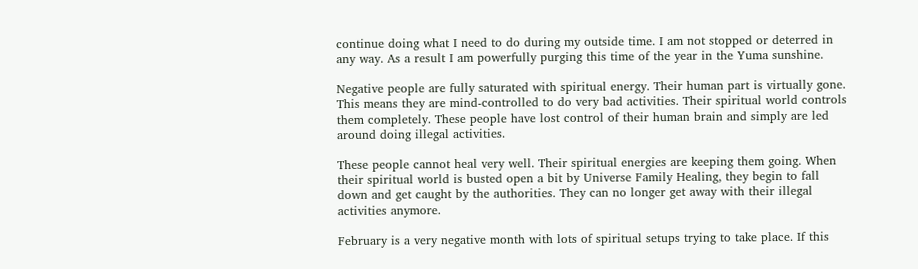continue doing what I need to do during my outside time. I am not stopped or deterred in any way. As a result I am powerfully purging this time of the year in the Yuma sunshine.

Negative people are fully saturated with spiritual energy. Their human part is virtually gone. This means they are mind-controlled to do very bad activities. Their spiritual world controls them completely. These people have lost control of their human brain and simply are led around doing illegal activities.

These people cannot heal very well. Their spiritual energies are keeping them going. When their spiritual world is busted open a bit by Universe Family Healing, they begin to fall down and get caught by the authorities. They can no longer get away with their illegal activities anymore.

February is a very negative month with lots of spiritual setups trying to take place. If this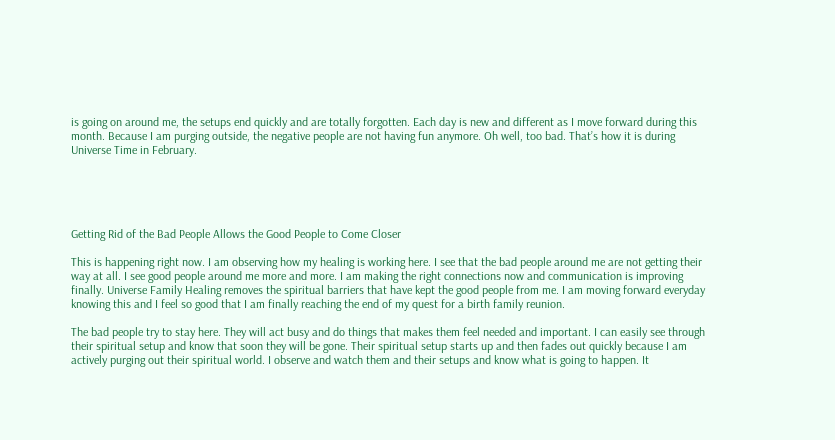is going on around me, the setups end quickly and are totally forgotten. Each day is new and different as I move forward during this month. Because I am purging outside, the negative people are not having fun anymore. Oh well, too bad. That’s how it is during Universe Time in February.





Getting Rid of the Bad People Allows the Good People to Come Closer

This is happening right now. I am observing how my healing is working here. I see that the bad people around me are not getting their way at all. I see good people around me more and more. I am making the right connections now and communication is improving finally. Universe Family Healing removes the spiritual barriers that have kept the good people from me. I am moving forward everyday knowing this and I feel so good that I am finally reaching the end of my quest for a birth family reunion.

The bad people try to stay here. They will act busy and do things that makes them feel needed and important. I can easily see through their spiritual setup and know that soon they will be gone. Their spiritual setup starts up and then fades out quickly because I am actively purging out their spiritual world. I observe and watch them and their setups and know what is going to happen. It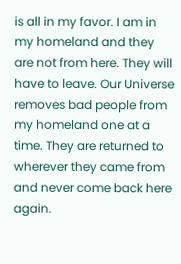is all in my favor. I am in my homeland and they are not from here. They will have to leave. Our Universe removes bad people from my homeland one at a time. They are returned to wherever they came from and never come back here again.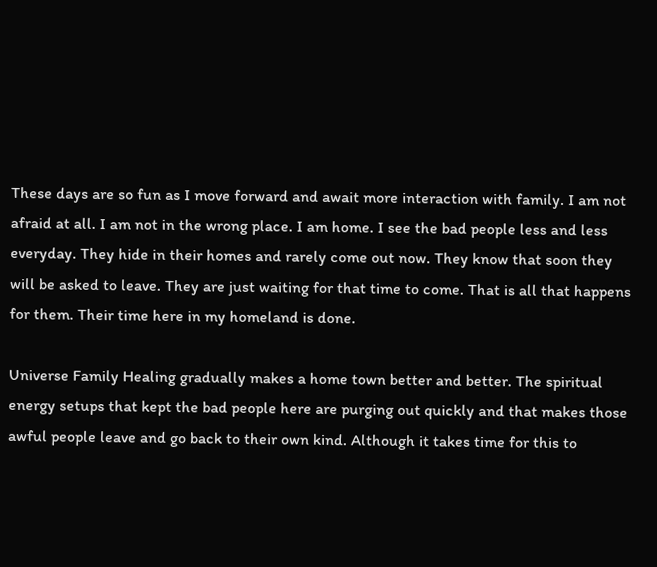These days are so fun as I move forward and await more interaction with family. I am not afraid at all. I am not in the wrong place. I am home. I see the bad people less and less everyday. They hide in their homes and rarely come out now. They know that soon they will be asked to leave. They are just waiting for that time to come. That is all that happens for them. Their time here in my homeland is done.

Universe Family Healing gradually makes a home town better and better. The spiritual energy setups that kept the bad people here are purging out quickly and that makes those awful people leave and go back to their own kind. Although it takes time for this to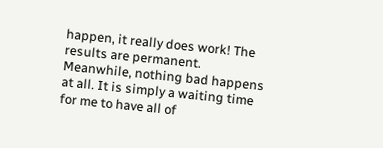happen, it really does work! The results are permanent. Meanwhile, nothing bad happens at all. It is simply a waiting time for me to have all of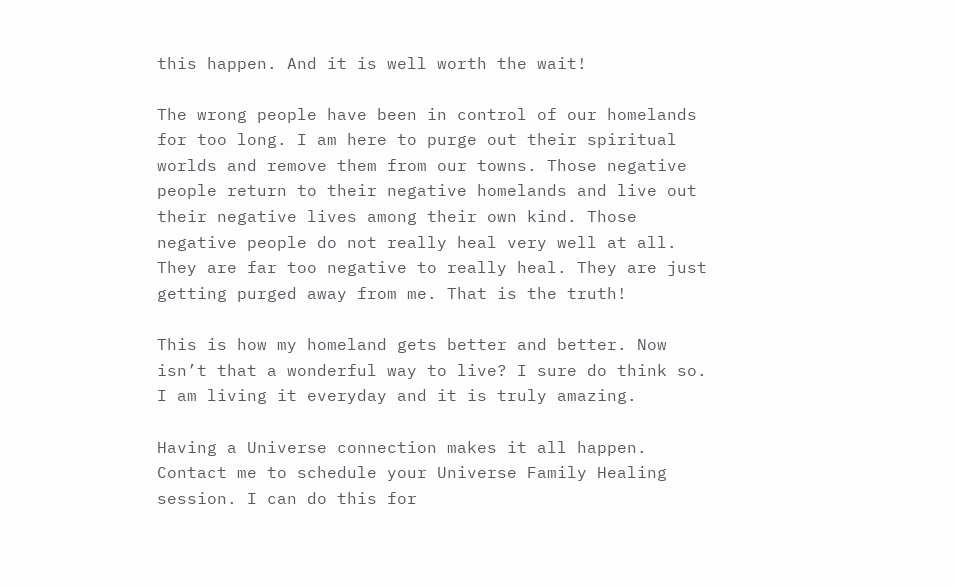this happen. And it is well worth the wait!

The wrong people have been in control of our homelands for too long. I am here to purge out their spiritual worlds and remove them from our towns. Those negative people return to their negative homelands and live out their negative lives among their own kind. Those negative people do not really heal very well at all. They are far too negative to really heal. They are just getting purged away from me. That is the truth!

This is how my homeland gets better and better. Now isn’t that a wonderful way to live? I sure do think so. I am living it everyday and it is truly amazing.

Having a Universe connection makes it all happen. Contact me to schedule your Universe Family Healing session. I can do this for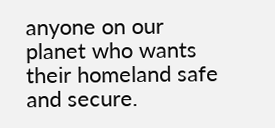anyone on our planet who wants their homeland safe and secure.